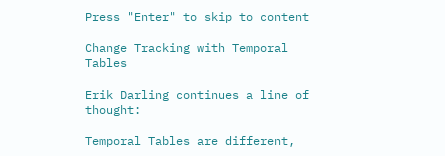Press "Enter" to skip to content

Change Tracking with Temporal Tables

Erik Darling continues a line of thought:

Temporal Tables are different,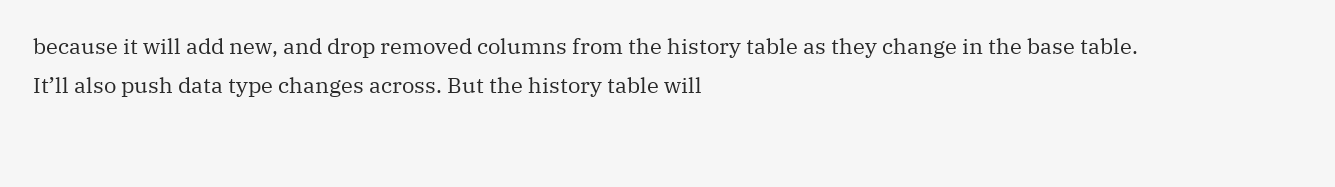because it will add new, and drop removed columns from the history table as they change in the base table. It’ll also push data type changes across. But the history table will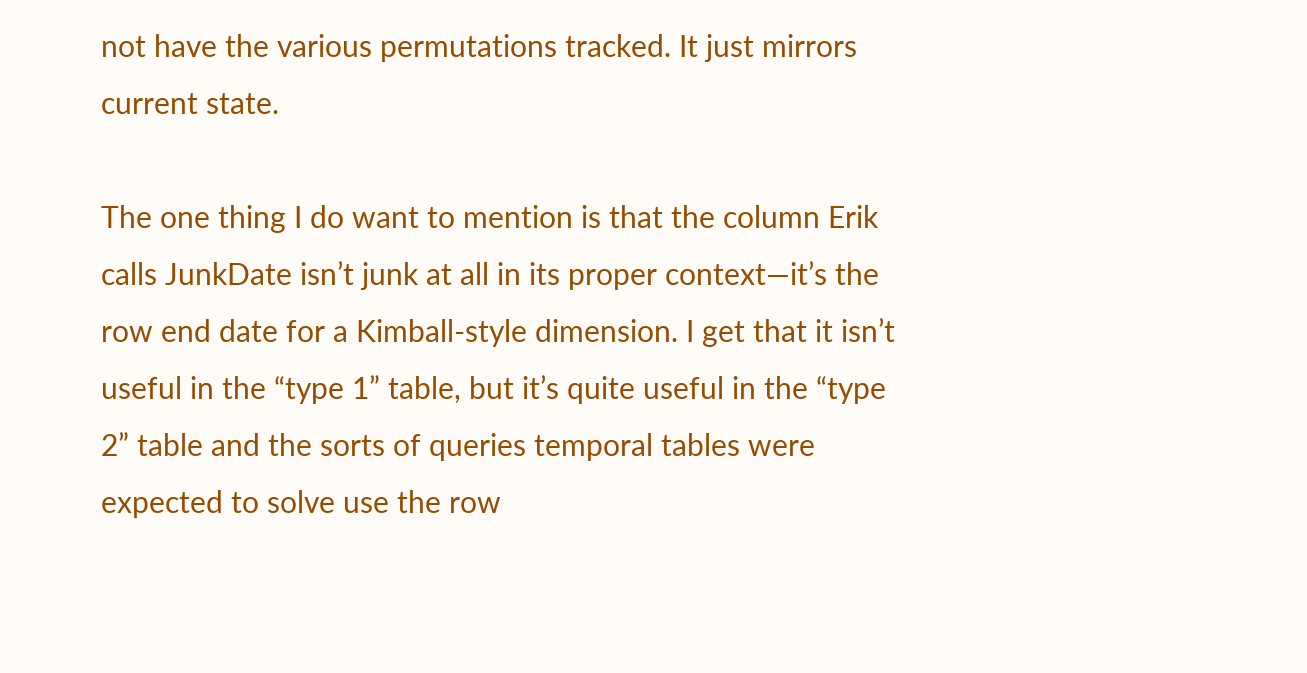not have the various permutations tracked. It just mirrors current state.

The one thing I do want to mention is that the column Erik calls JunkDate isn’t junk at all in its proper context—it’s the row end date for a Kimball-style dimension. I get that it isn’t useful in the “type 1” table, but it’s quite useful in the “type 2” table and the sorts of queries temporal tables were expected to solve use the row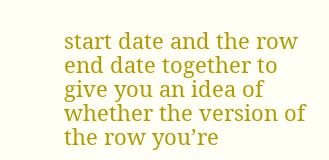start date and the row end date together to give you an idea of whether the version of the row you’re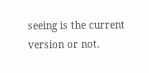seeing is the current version or not.